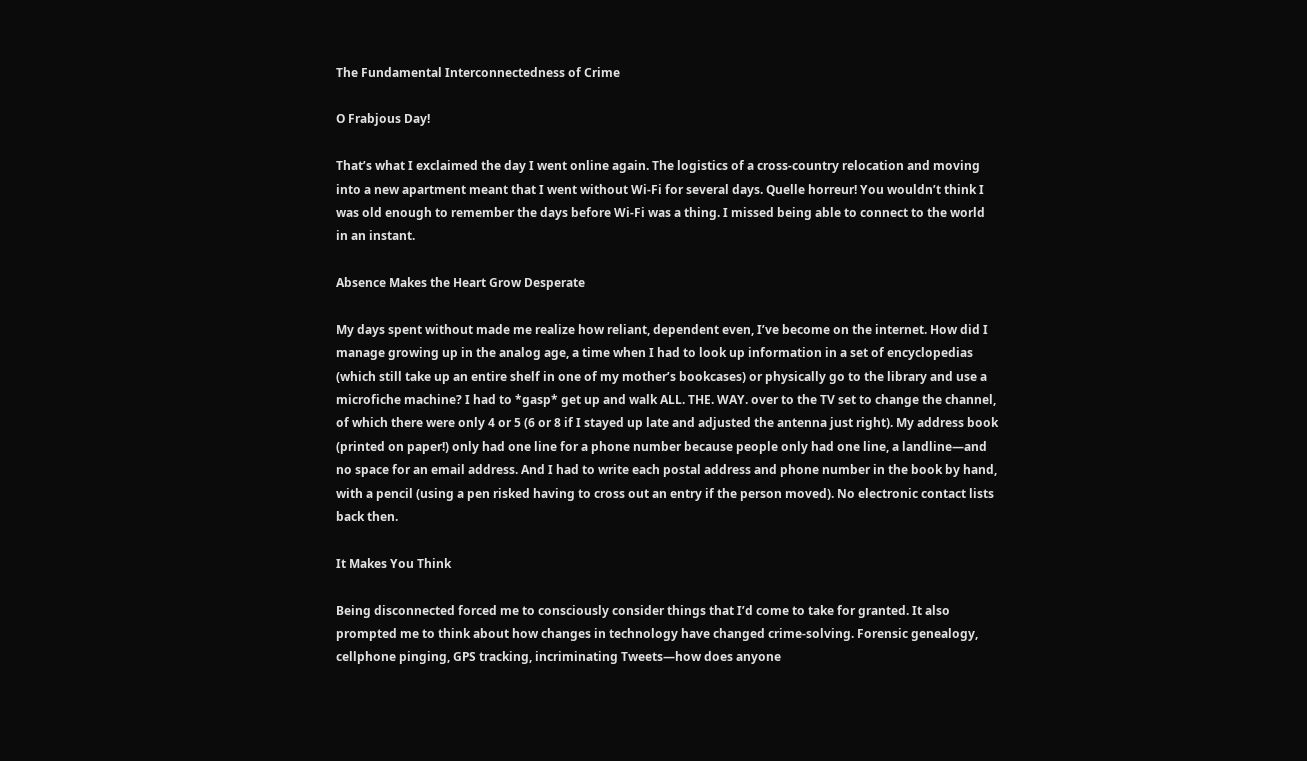The Fundamental Interconnectedness of Crime

O Frabjous Day!

That’s what I exclaimed the day I went online again. The logistics of a cross-country relocation and moving into a new apartment meant that I went without Wi-Fi for several days. Quelle horreur! You wouldn’t think I was old enough to remember the days before Wi-Fi was a thing. I missed being able to connect to the world in an instant.

Absence Makes the Heart Grow Desperate

My days spent without made me realize how reliant, dependent even, I’ve become on the internet. How did I manage growing up in the analog age, a time when I had to look up information in a set of encyclopedias (which still take up an entire shelf in one of my mother’s bookcases) or physically go to the library and use a microfiche machine? I had to *gasp* get up and walk ALL. THE. WAY. over to the TV set to change the channel, of which there were only 4 or 5 (6 or 8 if I stayed up late and adjusted the antenna just right). My address book (printed on paper!) only had one line for a phone number because people only had one line, a landline—and no space for an email address. And I had to write each postal address and phone number in the book by hand, with a pencil (using a pen risked having to cross out an entry if the person moved). No electronic contact lists back then.

It Makes You Think

Being disconnected forced me to consciously consider things that I’d come to take for granted. It also prompted me to think about how changes in technology have changed crime-solving. Forensic genealogy, cellphone pinging, GPS tracking, incriminating Tweets—how does anyone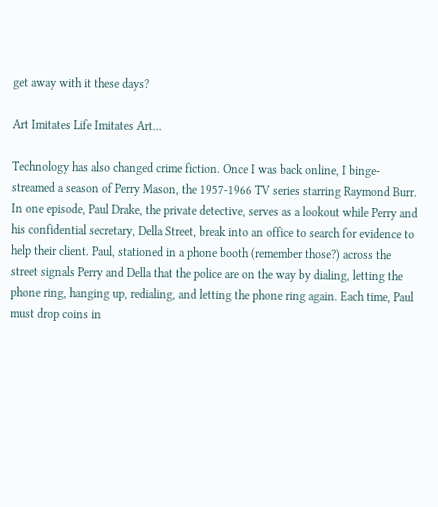get away with it these days?

Art Imitates Life Imitates Art…

Technology has also changed crime fiction. Once I was back online, I binge-streamed a season of Perry Mason, the 1957-1966 TV series starring Raymond Burr. In one episode, Paul Drake, the private detective, serves as a lookout while Perry and his confidential secretary, Della Street, break into an office to search for evidence to help their client. Paul, stationed in a phone booth (remember those?) across the street signals Perry and Della that the police are on the way by dialing, letting the phone ring, hanging up, redialing, and letting the phone ring again. Each time, Paul must drop coins in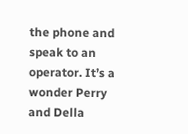the phone and speak to an operator. It’s a wonder Perry and Della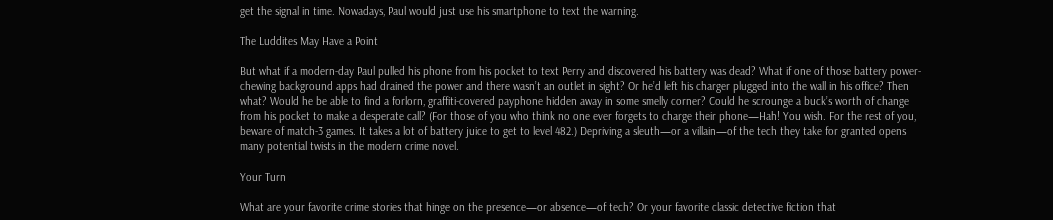get the signal in time. Nowadays, Paul would just use his smartphone to text the warning.

The Luddites May Have a Point

But what if a modern-day Paul pulled his phone from his pocket to text Perry and discovered his battery was dead? What if one of those battery power-chewing background apps had drained the power and there wasn’t an outlet in sight? Or he’d left his charger plugged into the wall in his office? Then what? Would he be able to find a forlorn, graffiti-covered payphone hidden away in some smelly corner? Could he scrounge a buck’s worth of change from his pocket to make a desperate call? (For those of you who think no one ever forgets to charge their phone—Hah! You wish. For the rest of you, beware of match-3 games. It takes a lot of battery juice to get to level 482.) Depriving a sleuth—or a villain—of the tech they take for granted opens many potential twists in the modern crime novel.

Your Turn

What are your favorite crime stories that hinge on the presence—or absence—of tech? Or your favorite classic detective fiction that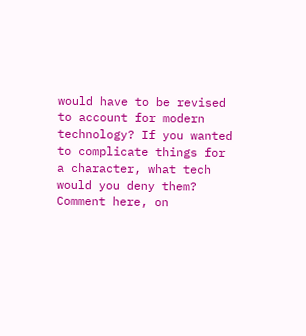would have to be revised to account for modern technology? If you wanted to complicate things for a character, what tech would you deny them? Comment here, on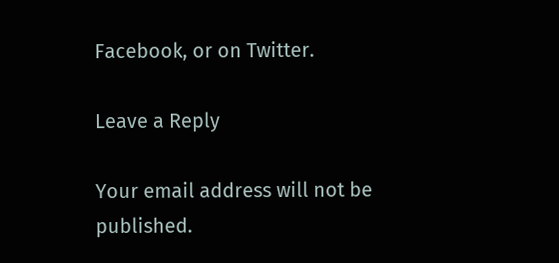Facebook, or on Twitter.

Leave a Reply

Your email address will not be published.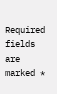Required fields are marked *